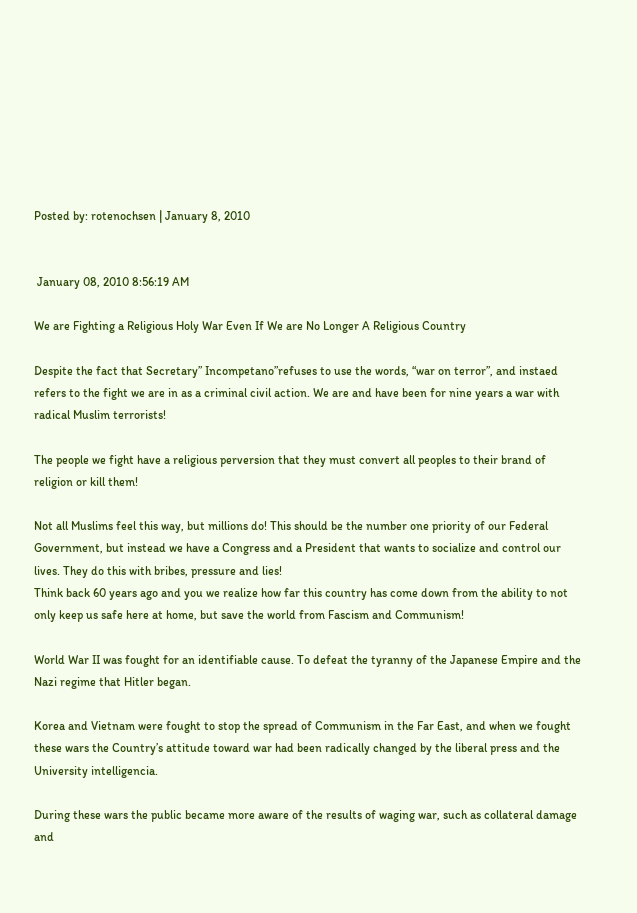Posted by: rotenochsen | January 8, 2010


 January 08, 2010 8:56:19 AM

We are Fighting a Religious Holy War Even If We are No Longer A Religious Country

Despite the fact that Secretary” Incompetano”refuses to use the words, “war on terror”, and instaed refers to the fight we are in as a criminal civil action. We are and have been for nine years a war with radical Muslim terrorists!

The people we fight have a religious perversion that they must convert all peoples to their brand of religion or kill them!

Not all Muslims feel this way, but millions do! This should be the number one priority of our Federal Government, but instead we have a Congress and a President that wants to socialize and control our lives. They do this with bribes, pressure and lies!
Think back 60 years ago and you we realize how far this country has come down from the ability to not only keep us safe here at home, but save the world from Fascism and Communism!

World War II was fought for an identifiable cause. To defeat the tyranny of the Japanese Empire and the Nazi regime that Hitler began.

Korea and Vietnam were fought to stop the spread of Communism in the Far East, and when we fought these wars the Country’s attitude toward war had been radically changed by the liberal press and the University intelligencia.

During these wars the public became more aware of the results of waging war, such as collateral damage and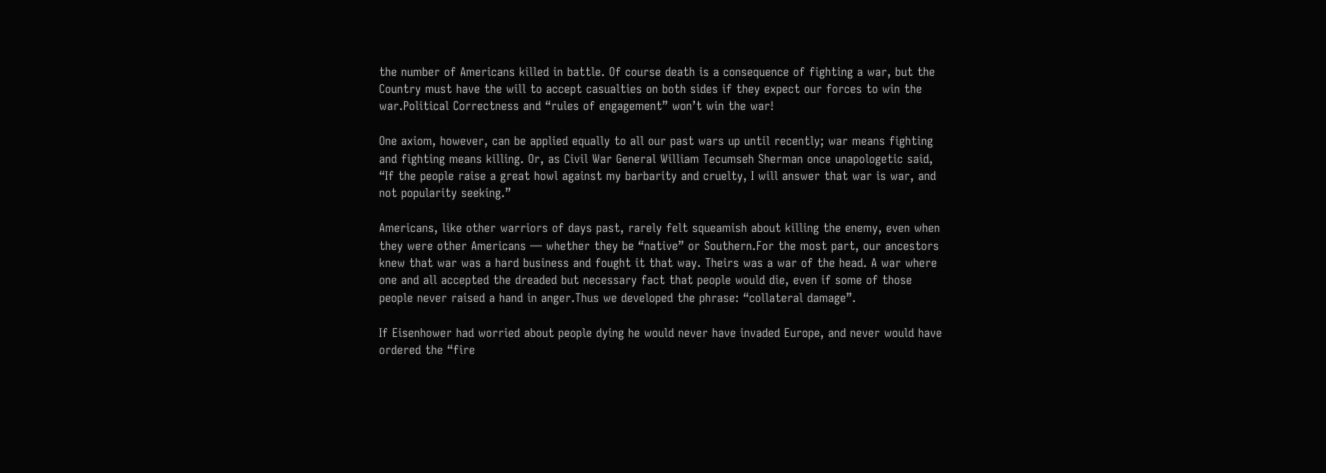the number of Americans killed in battle. Of course death is a consequence of fighting a war, but the Country must have the will to accept casualties on both sides if they expect our forces to win the war.Political Correctness and “rules of engagement” won’t win the war!

One axiom, however, can be applied equally to all our past wars up until recently; war means fighting and fighting means killing. Or, as Civil War General William Tecumseh Sherman once unapologetic said, “If the people raise a great howl against my barbarity and cruelty, I will answer that war is war, and not popularity seeking.”

Americans, like other warriors of days past, rarely felt squeamish about killing the enemy, even when they were other Americans — whether they be “native” or Southern.For the most part, our ancestors knew that war was a hard business and fought it that way. Theirs was a war of the head. A war where one and all accepted the dreaded but necessary fact that people would die, even if some of those people never raised a hand in anger.Thus we developed the phrase: “collateral damage”.

If Eisenhower had worried about people dying he would never have invaded Europe, and never would have ordered the “fire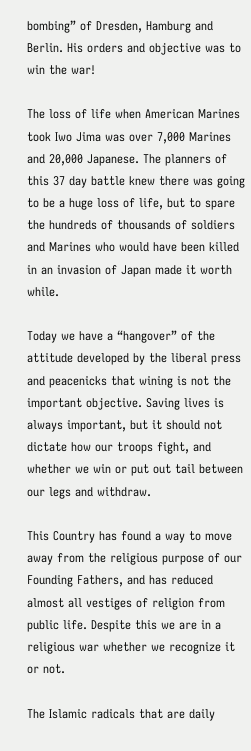bombing” of Dresden, Hamburg and Berlin. His orders and objective was to win the war!

The loss of life when American Marines took Iwo Jima was over 7,000 Marines and 20,000 Japanese. The planners of this 37 day battle knew there was going to be a huge loss of life, but to spare the hundreds of thousands of soldiers and Marines who would have been killed in an invasion of Japan made it worth while.

Today we have a “hangover” of the attitude developed by the liberal press and peacenicks that wining is not the important objective. Saving lives is always important, but it should not dictate how our troops fight, and whether we win or put out tail between our legs and withdraw.

This Country has found a way to move away from the religious purpose of our Founding Fathers, and has reduced almost all vestiges of religion from public life. Despite this we are in a religious war whether we recognize it or not.

The Islamic radicals that are daily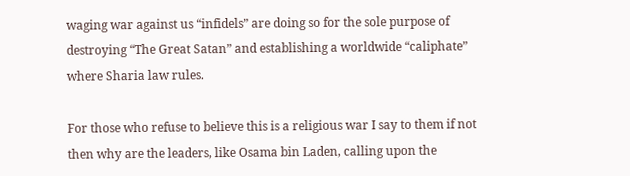waging war against us “infidels” are doing so for the sole purpose of destroying “The Great Satan” and establishing a worldwide “caliphate” where Sharia law rules.

For those who refuse to believe this is a religious war I say to them if not then why are the leaders, like Osama bin Laden, calling upon the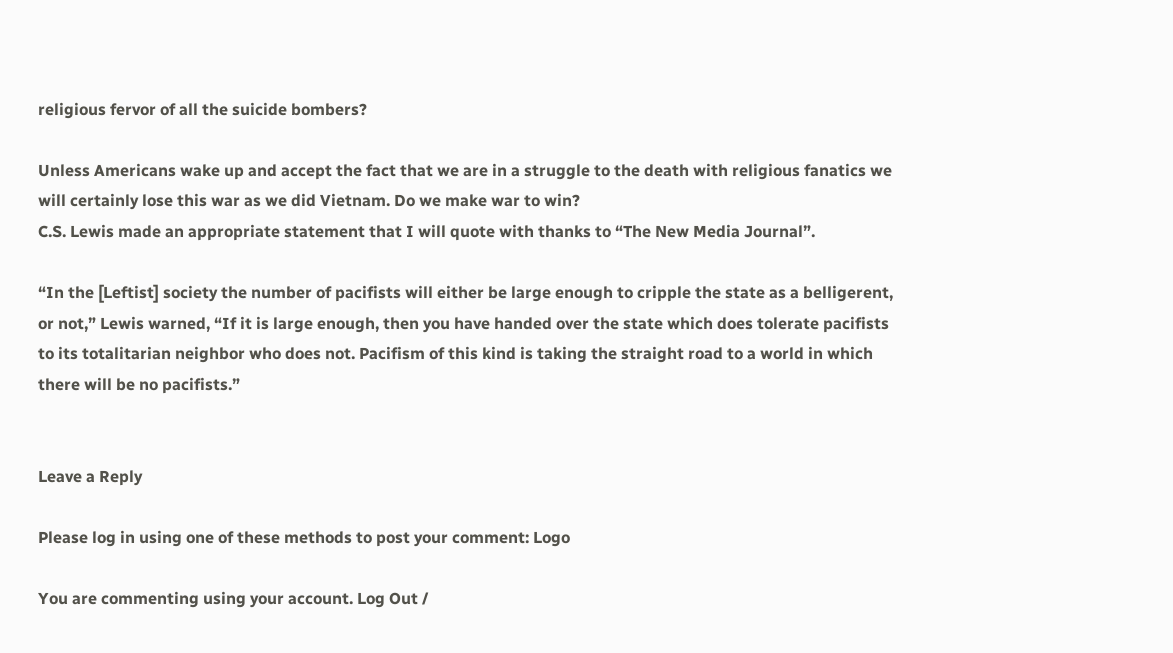religious fervor of all the suicide bombers?

Unless Americans wake up and accept the fact that we are in a struggle to the death with religious fanatics we will certainly lose this war as we did Vietnam. Do we make war to win?
C.S. Lewis made an appropriate statement that I will quote with thanks to “The New Media Journal”.

“In the [Leftist] society the number of pacifists will either be large enough to cripple the state as a belligerent, or not,” Lewis warned, “If it is large enough, then you have handed over the state which does tolerate pacifists to its totalitarian neighbor who does not. Pacifism of this kind is taking the straight road to a world in which there will be no pacifists.”


Leave a Reply

Please log in using one of these methods to post your comment: Logo

You are commenting using your account. Log Out /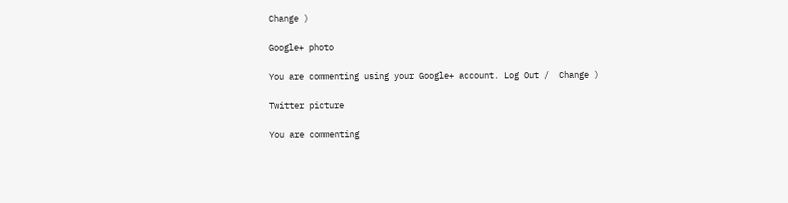Change )

Google+ photo

You are commenting using your Google+ account. Log Out /  Change )

Twitter picture

You are commenting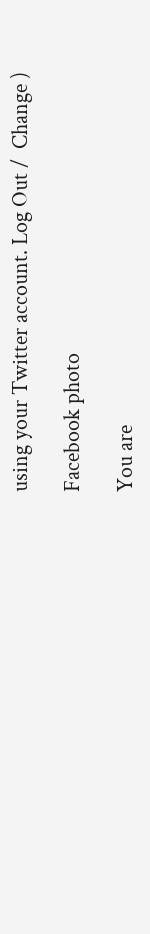using your Twitter account. Log Out /  Change )

Facebook photo

You are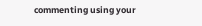commenting using your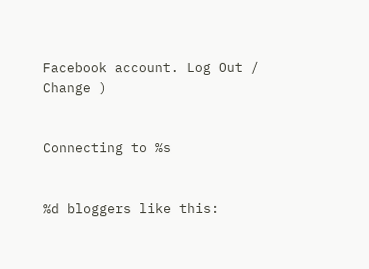Facebook account. Log Out /  Change )


Connecting to %s


%d bloggers like this: